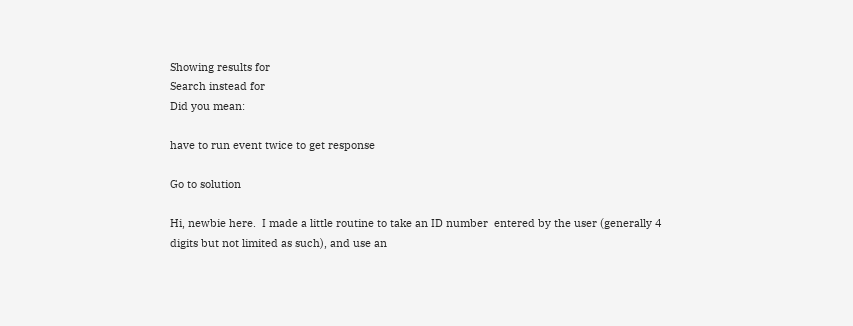Showing results for
Search instead for
Did you mean:

have to run event twice to get response

Go to solution

Hi, newbie here.  I made a little routine to take an ID number  entered by the user (generally 4 digits but not limited as such), and use an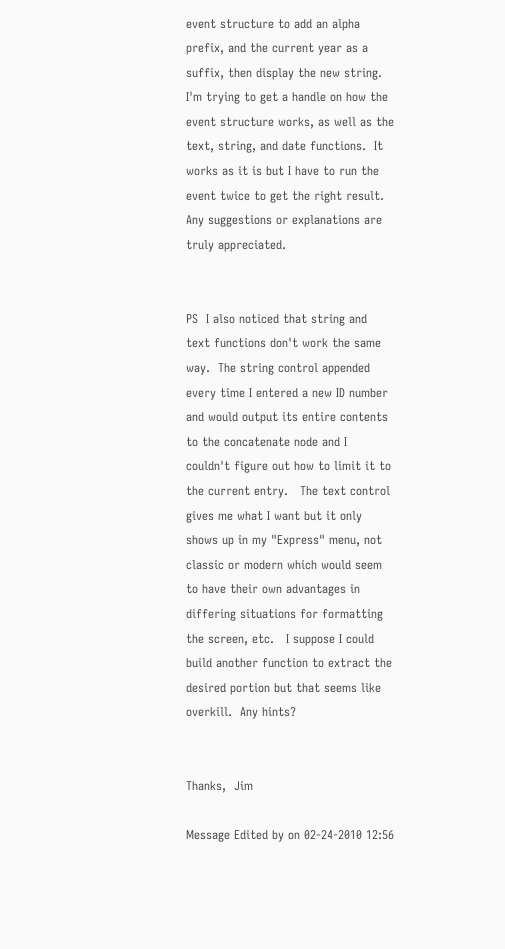event structure to add an alpha prefix, and the current year as a suffix, then display the new string.  I'm trying to get a handle on how the event structure works, as well as the text, string, and date functions.  It works as it is but I have to run the event twice to get the right result.  Any suggestions or explanations are truly appreciated.


PS  I also noticed that string and text functions don't work the same way.  The string control appended every time I entered a new ID number and would output its entire contents to the concatenate node and I couldn't figure out how to limit it to the current entry.   The text control gives me what I want but it only shows up in my "Express" menu, not classic or modern which would seem to have their own advantages in differing situations for formatting the screen, etc.   I suppose I could build another function to extract the desired portion but that seems like overkill.  Any hints?


Thanks,  Jim

Message Edited by on 02-24-2010 12:56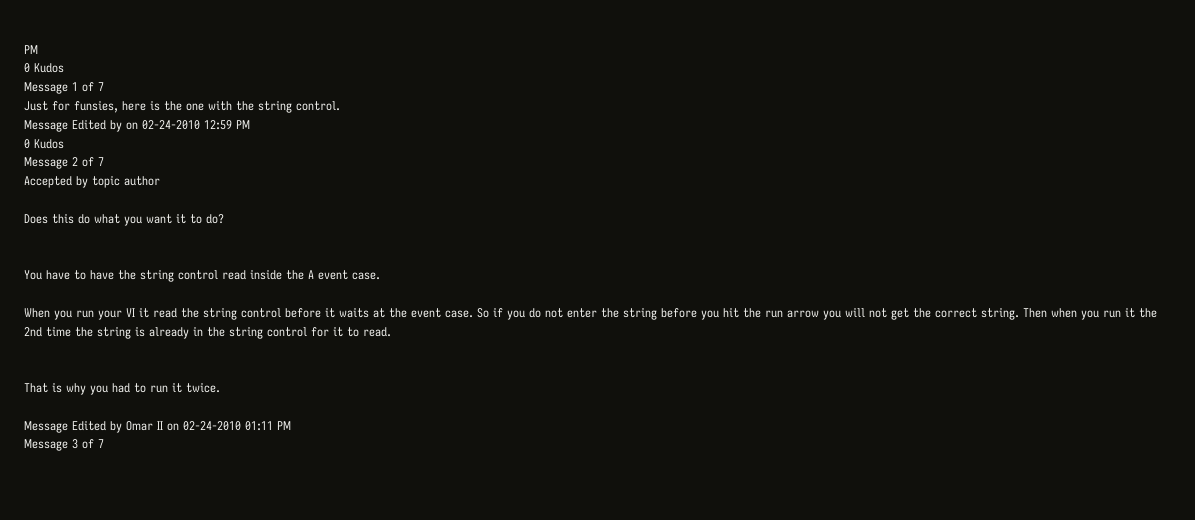PM
0 Kudos
Message 1 of 7
Just for funsies, here is the one with the string control.
Message Edited by on 02-24-2010 12:59 PM
0 Kudos
Message 2 of 7
Accepted by topic author

Does this do what you want it to do?


You have to have the string control read inside the A event case.

When you run your VI it read the string control before it waits at the event case. So if you do not enter the string before you hit the run arrow you will not get the correct string. Then when you run it the 2nd time the string is already in the string control for it to read.


That is why you had to run it twice.

Message Edited by Omar II on 02-24-2010 01:11 PM
Message 3 of 7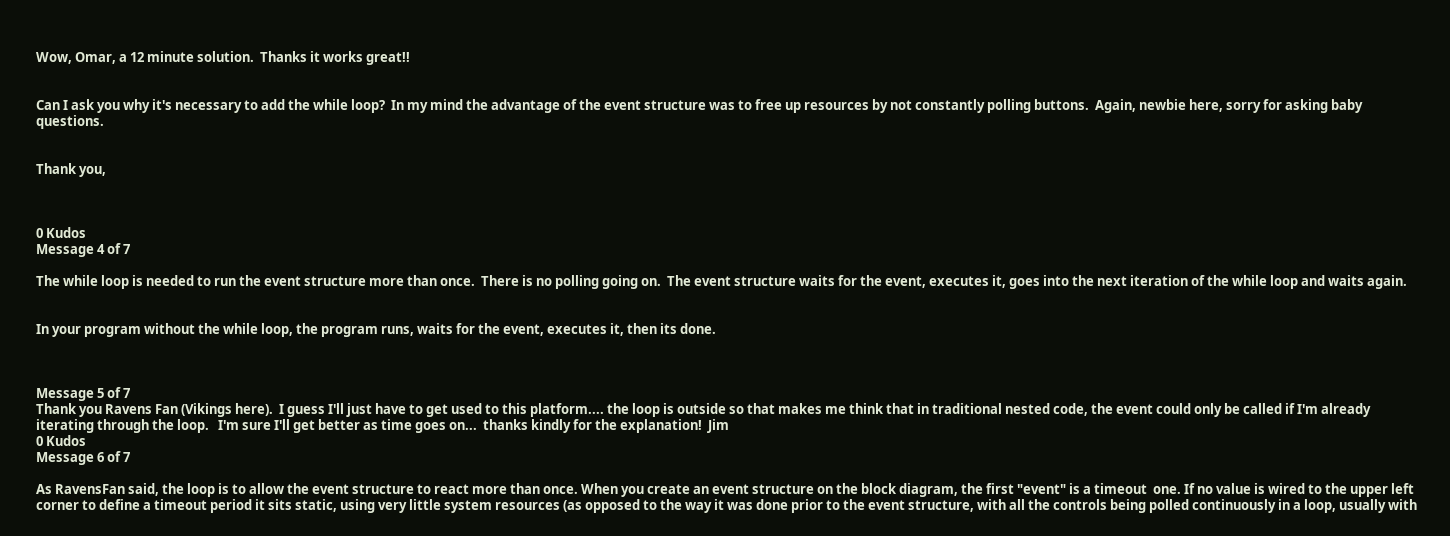Wow, Omar, a 12 minute solution.  Thanks it works great!!


Can I ask you why it's necessary to add the while loop?  In my mind the advantage of the event structure was to free up resources by not constantly polling buttons.  Again, newbie here, sorry for asking baby questions.


Thank you,



0 Kudos
Message 4 of 7

The while loop is needed to run the event structure more than once.  There is no polling going on.  The event structure waits for the event, executes it, goes into the next iteration of the while loop and waits again.


In your program without the while loop, the program runs, waits for the event, executes it, then its done.



Message 5 of 7
Thank you Ravens Fan (Vikings here).  I guess I'll just have to get used to this platform.... the loop is outside so that makes me think that in traditional nested code, the event could only be called if I'm already iterating through the loop.   I'm sure I'll get better as time goes on...  thanks kindly for the explanation!  Jim
0 Kudos
Message 6 of 7

As RavensFan said, the loop is to allow the event structure to react more than once. When you create an event structure on the block diagram, the first "event" is a timeout  one. If no value is wired to the upper left corner to define a timeout period it sits static, using very little system resources (as opposed to the way it was done prior to the event structure, with all the controls being polled continuously in a loop, usually with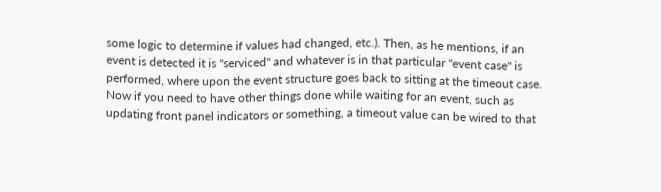some logic to determine if values had changed, etc.). Then, as he mentions, if an event is detected it is "serviced" and whatever is in that particular "event case" is performed, where upon the event structure goes back to sitting at the timeout case. Now if you need to have other things done while waiting for an event, such as updating front panel indicators or something, a timeout value can be wired to that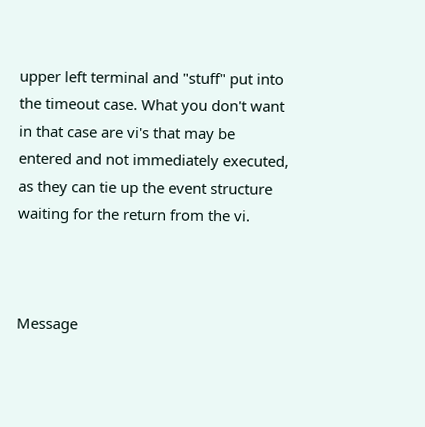upper left terminal and "stuff" put into the timeout case. What you don't want in that case are vi's that may be entered and not immediately executed, as they can tie up the event structure waiting for the return from the vi.



Message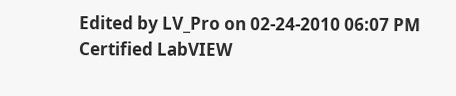Edited by LV_Pro on 02-24-2010 06:07 PM
Certified LabVIEW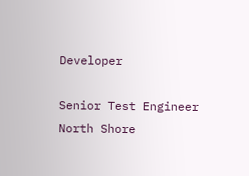Developer

Senior Test Engineer North Shore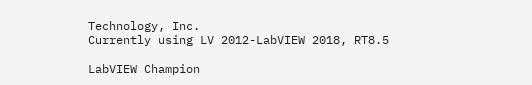Technology, Inc.
Currently using LV 2012-LabVIEW 2018, RT8.5

LabVIEW Champion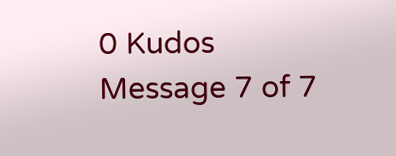0 Kudos
Message 7 of 7